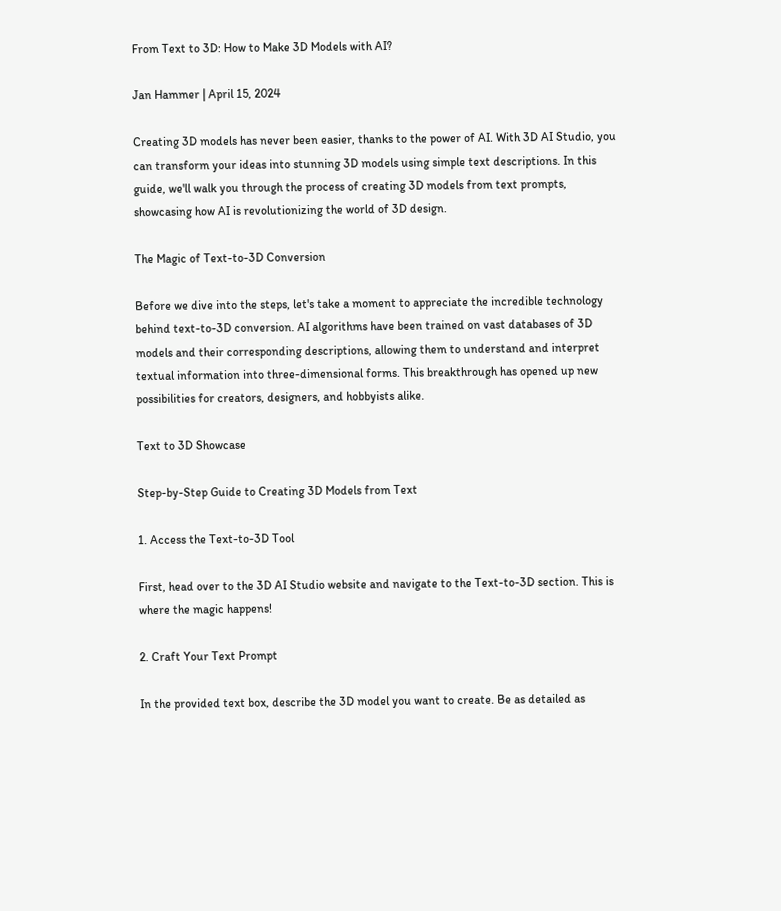From Text to 3D: How to Make 3D Models with AI?

Jan Hammer | April 15, 2024

Creating 3D models has never been easier, thanks to the power of AI. With 3D AI Studio, you can transform your ideas into stunning 3D models using simple text descriptions. In this guide, we'll walk you through the process of creating 3D models from text prompts, showcasing how AI is revolutionizing the world of 3D design.

The Magic of Text-to-3D Conversion

Before we dive into the steps, let's take a moment to appreciate the incredible technology behind text-to-3D conversion. AI algorithms have been trained on vast databases of 3D models and their corresponding descriptions, allowing them to understand and interpret textual information into three-dimensional forms. This breakthrough has opened up new possibilities for creators, designers, and hobbyists alike.

Text to 3D Showcase

Step-by-Step Guide to Creating 3D Models from Text

1. Access the Text-to-3D Tool

First, head over to the 3D AI Studio website and navigate to the Text-to-3D section. This is where the magic happens!

2. Craft Your Text Prompt

In the provided text box, describe the 3D model you want to create. Be as detailed as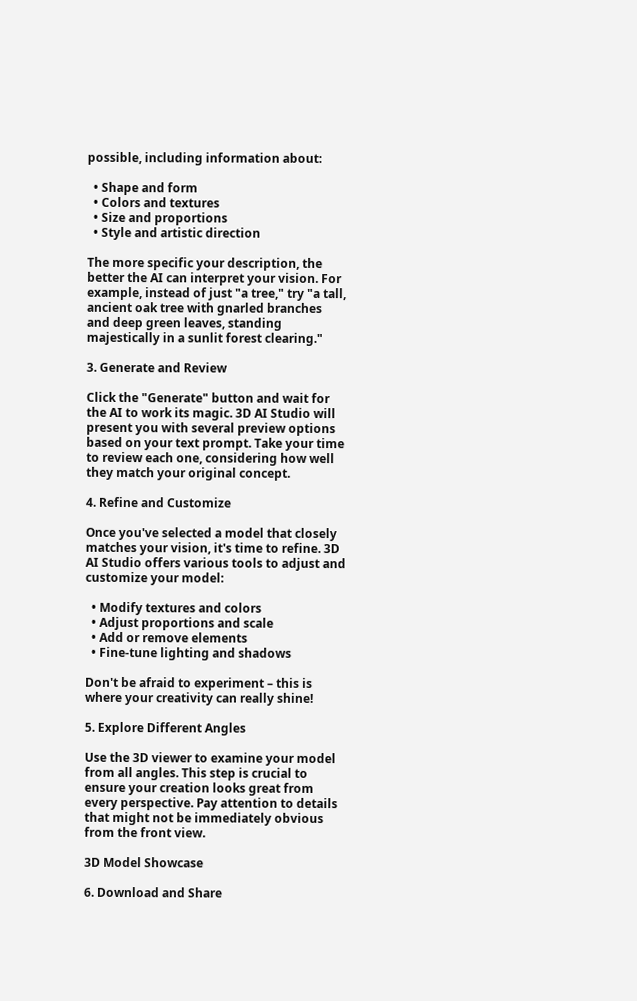possible, including information about:

  • Shape and form
  • Colors and textures
  • Size and proportions
  • Style and artistic direction

The more specific your description, the better the AI can interpret your vision. For example, instead of just "a tree," try "a tall, ancient oak tree with gnarled branches and deep green leaves, standing majestically in a sunlit forest clearing."

3. Generate and Review

Click the "Generate" button and wait for the AI to work its magic. 3D AI Studio will present you with several preview options based on your text prompt. Take your time to review each one, considering how well they match your original concept.

4. Refine and Customize

Once you've selected a model that closely matches your vision, it's time to refine. 3D AI Studio offers various tools to adjust and customize your model:

  • Modify textures and colors
  • Adjust proportions and scale
  • Add or remove elements
  • Fine-tune lighting and shadows

Don't be afraid to experiment – this is where your creativity can really shine!

5. Explore Different Angles

Use the 3D viewer to examine your model from all angles. This step is crucial to ensure your creation looks great from every perspective. Pay attention to details that might not be immediately obvious from the front view.

3D Model Showcase

6. Download and Share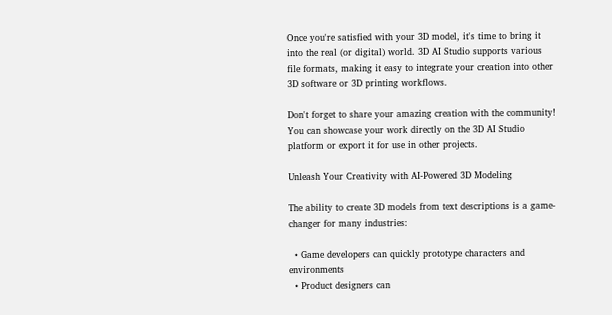Once you're satisfied with your 3D model, it's time to bring it into the real (or digital) world. 3D AI Studio supports various file formats, making it easy to integrate your creation into other 3D software or 3D printing workflows.

Don't forget to share your amazing creation with the community! You can showcase your work directly on the 3D AI Studio platform or export it for use in other projects.

Unleash Your Creativity with AI-Powered 3D Modeling

The ability to create 3D models from text descriptions is a game-changer for many industries:

  • Game developers can quickly prototype characters and environments
  • Product designers can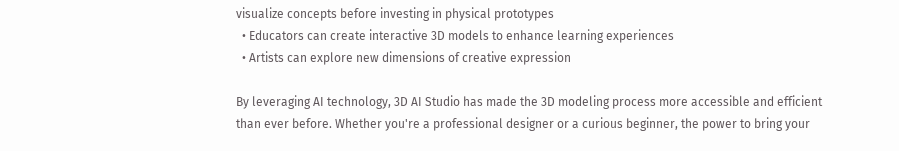visualize concepts before investing in physical prototypes
  • Educators can create interactive 3D models to enhance learning experiences
  • Artists can explore new dimensions of creative expression

By leveraging AI technology, 3D AI Studio has made the 3D modeling process more accessible and efficient than ever before. Whether you're a professional designer or a curious beginner, the power to bring your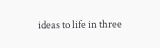ideas to life in three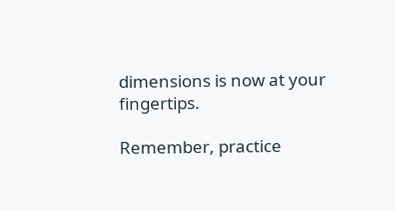dimensions is now at your fingertips.

Remember, practice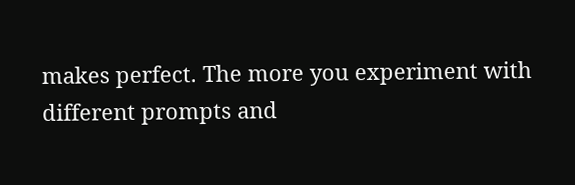makes perfect. The more you experiment with different prompts and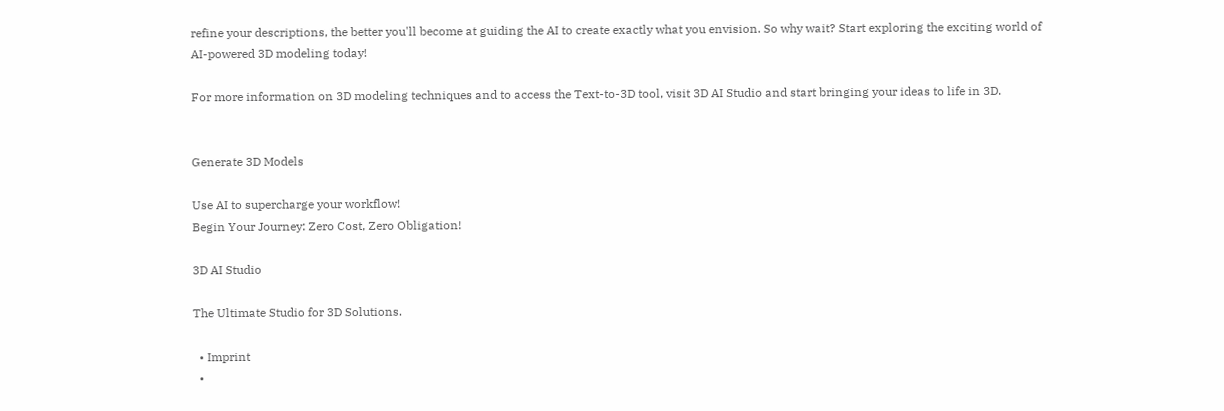refine your descriptions, the better you'll become at guiding the AI to create exactly what you envision. So why wait? Start exploring the exciting world of AI-powered 3D modeling today!

For more information on 3D modeling techniques and to access the Text-to-3D tool, visit 3D AI Studio and start bringing your ideas to life in 3D.


Generate 3D Models

Use AI to supercharge your workflow!
Begin Your Journey: Zero Cost, Zero Obligation!

3D AI Studio

The Ultimate Studio for 3D Solutions.

  • Imprint
  •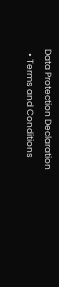Data Protection Declaration
  • Terms and Conditions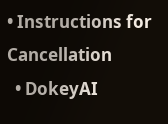• Instructions for Cancellation
  • DokeyAI